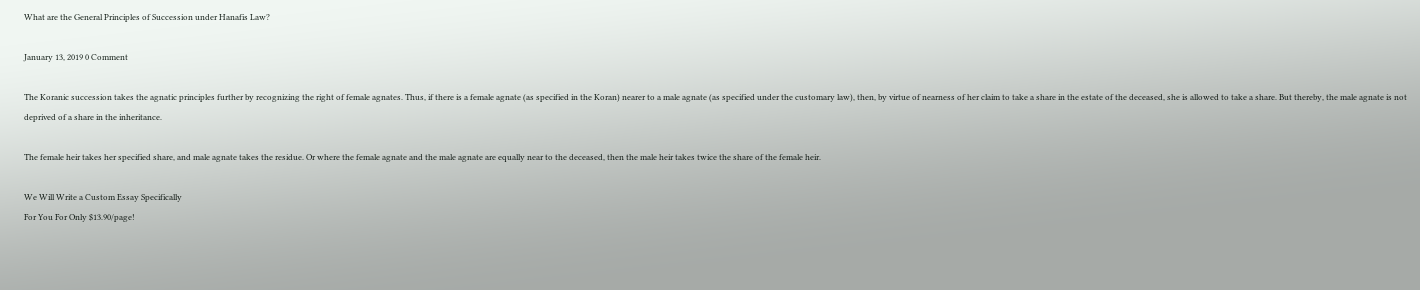What are the General Principles of Succession under Hanafis Law?

January 13, 2019 0 Comment

The Koranic succession takes the agnatic principles further by recognizing the right of female agnates. Thus, if there is a female agnate (as specified in the Koran) nearer to a male agnate (as specified under the customary law), then, by virtue of nearness of her claim to take a share in the estate of the deceased, she is allowed to take a share. But thereby, the male agnate is not deprived of a share in the inheritance.

The female heir takes her specified share, and male agnate takes the residue. Or where the female agnate and the male agnate are equally near to the deceased, then the male heir takes twice the share of the female heir.

We Will Write a Custom Essay Specifically
For You For Only $13.90/page!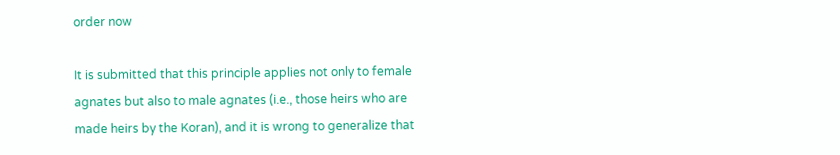order now

It is submitted that this principle applies not only to female agnates but also to male agnates (i.e., those heirs who are made heirs by the Koran), and it is wrong to generalize that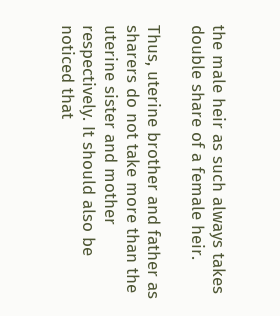the male heir as such always takes double share of a female heir.

Thus, uterine brother and father as sharers do not take more than the uterine sister and mother respectively. It should also be noticed that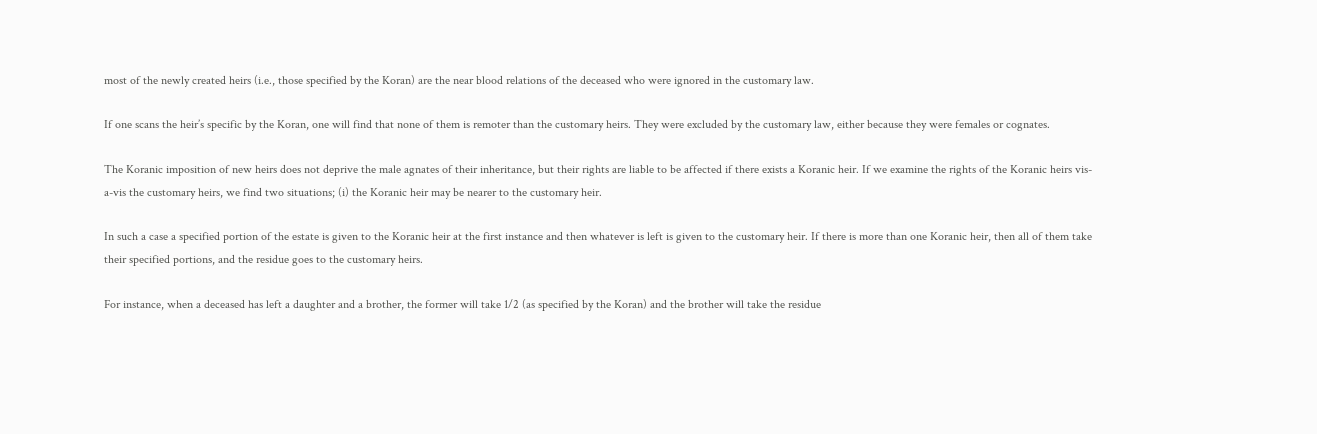most of the newly created heirs (i.e., those specified by the Koran) are the near blood relations of the deceased who were ignored in the customary law.

If one scans the heir’s specific by the Koran, one will find that none of them is remoter than the customary heirs. They were excluded by the customary law, either because they were females or cognates.

The Koranic imposition of new heirs does not deprive the male agnates of their inheritance, but their rights are liable to be affected if there exists a Koranic heir. If we examine the rights of the Koranic heirs vis-a-vis the customary heirs, we find two situations; (i) the Koranic heir may be nearer to the customary heir.

In such a case a specified portion of the estate is given to the Koranic heir at the first instance and then whatever is left is given to the customary heir. If there is more than one Koranic heir, then all of them take their specified portions, and the residue goes to the customary heirs.

For instance, when a deceased has left a daughter and a brother, the former will take 1/2 (as specified by the Koran) and the brother will take the residue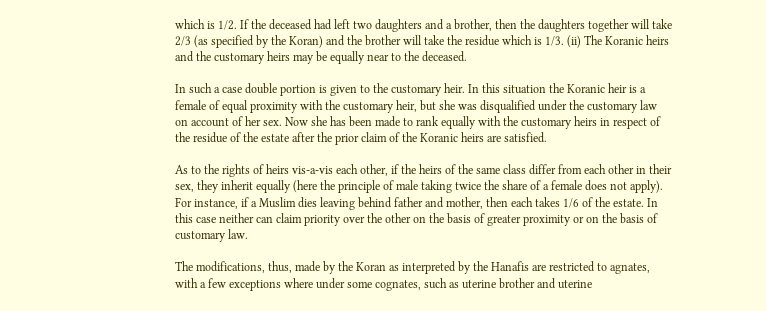which is 1/2. If the deceased had left two daughters and a brother, then the daughters together will take 2/3 (as specified by the Koran) and the brother will take the residue which is 1/3. (ii) The Koranic heirs and the customary heirs may be equally near to the deceased.

In such a case double portion is given to the customary heir. In this situation the Koranic heir is a female of equal proximity with the customary heir, but she was disqualified under the customary law on account of her sex. Now she has been made to rank equally with the customary heirs in respect of the residue of the estate after the prior claim of the Koranic heirs are satisfied.

As to the rights of heirs vis-a-vis each other, if the heirs of the same class differ from each other in their sex, they inherit equally (here the principle of male taking twice the share of a female does not apply). For instance, if a Muslim dies leaving behind father and mother, then each takes 1/6 of the estate. In this case neither can claim priority over the other on the basis of greater proximity or on the basis of customary law.

The modifications, thus, made by the Koran as interpreted by the Hanafis are restricted to agnates, with a few exceptions where under some cognates, such as uterine brother and uterine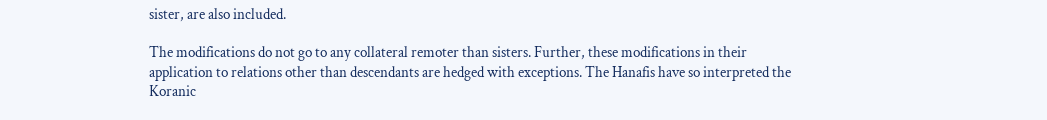sister, are also included.

The modifications do not go to any collateral remoter than sisters. Further, these modifications in their application to relations other than descendants are hedged with exceptions. The Hanafis have so interpreted the Koranic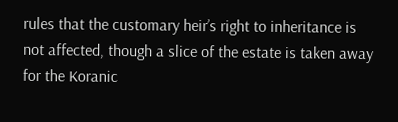rules that the customary heir’s right to inheritance is not affected, though a slice of the estate is taken away for the Koranic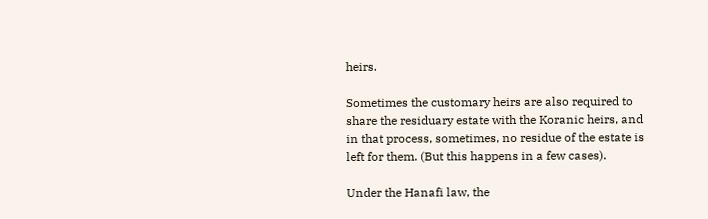heirs.

Sometimes the customary heirs are also required to share the residuary estate with the Koranic heirs, and in that process, sometimes, no residue of the estate is left for them. (But this happens in a few cases).

Under the Hanafi law, the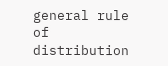general rule of distribution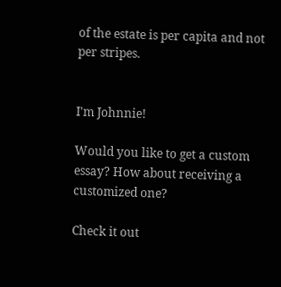of the estate is per capita and not per stripes.


I'm Johnnie!

Would you like to get a custom essay? How about receiving a customized one?

Check it out